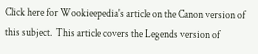Click here for Wookieepedia's article on the Canon version of this subject.  This article covers the Legends version of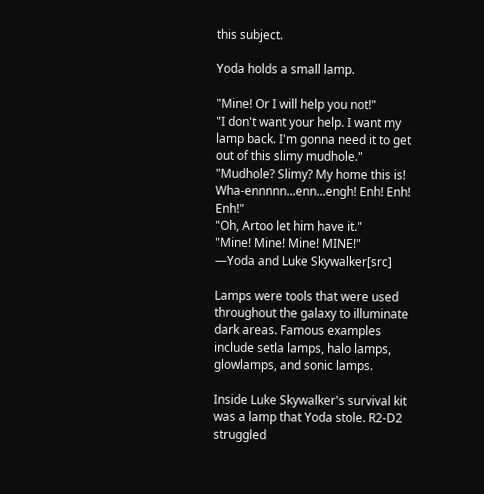this subject.

Yoda holds a small lamp.

"Mine! Or I will help you not!"
"I don't want your help. I want my lamp back. I'm gonna need it to get out of this slimy mudhole."
"Mudhole? Slimy? My home this is! Wha-ennnnn...enn...engh! Enh! Enh! Enh!"
"Oh, Artoo let him have it."
"Mine! Mine! Mine! MINE!"
―Yoda and Luke Skywalker[src]

Lamps were tools that were used throughout the galaxy to illuminate dark areas. Famous examples include setla lamps, halo lamps, glowlamps, and sonic lamps.

Inside Luke Skywalker's survival kit was a lamp that Yoda stole. R2-D2 struggled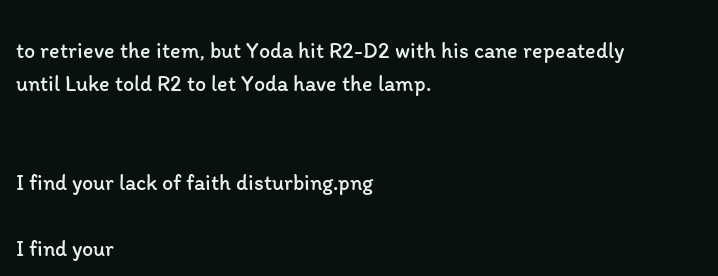to retrieve the item, but Yoda hit R2-D2 with his cane repeatedly until Luke told R2 to let Yoda have the lamp.


I find your lack of faith disturbing.png

I find your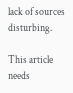lack of sources disturbing.

This article needs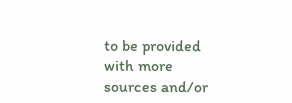to be provided with more sources and/or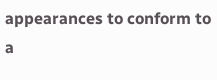appearances to conform to a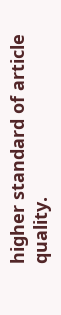higher standard of article quality.